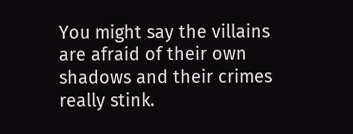You might say the villains are afraid of their own shadows and their crimes really stink.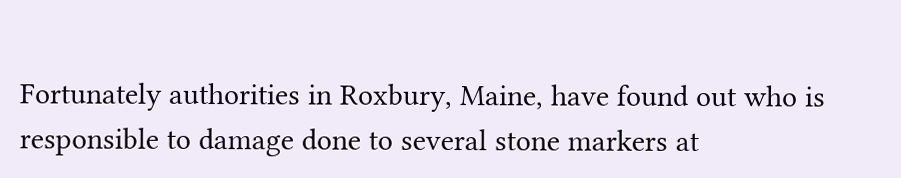Fortunately authorities in Roxbury, Maine, have found out who is responsible to damage done to several stone markers at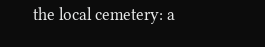the local cemetery: a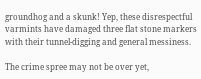groundhog and a skunk! Yep, these disrespectful varmints have damaged three flat stone markers with their tunnel-digging and general messiness.

The crime spree may not be over yet,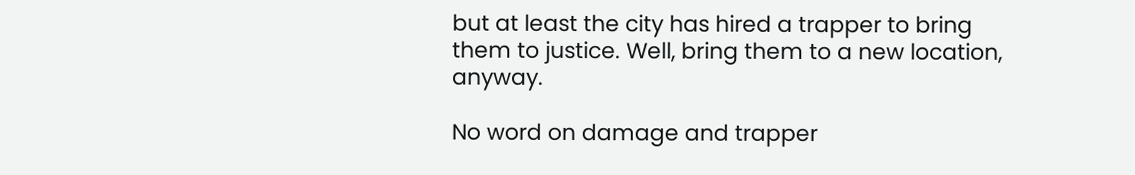but at least the city has hired a trapper to bring them to justice. Well, bring them to a new location, anyway.

No word on damage and trapper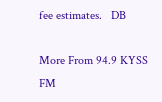fee estimates.   DB

More From 94.9 KYSS FM